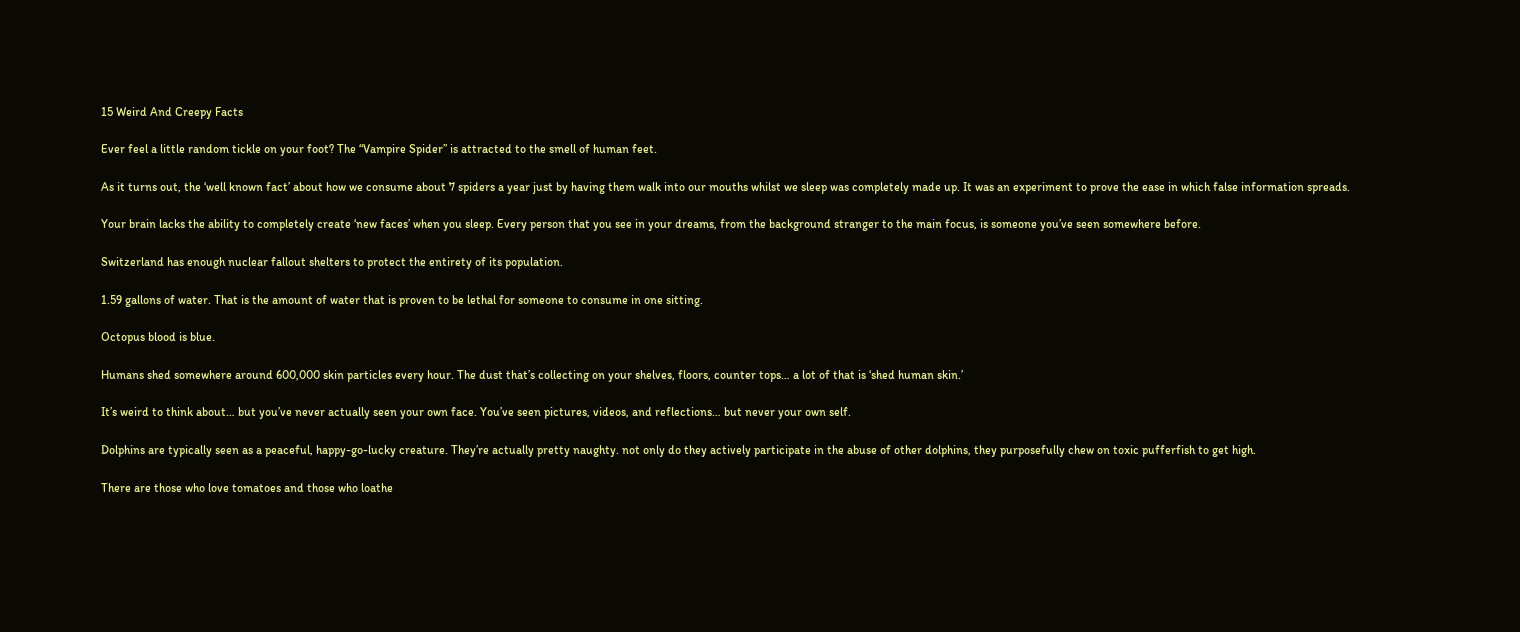15 Weird And Creepy Facts

Ever feel a little random tickle on your foot? The “Vampire Spider” is attracted to the smell of human feet.

As it turns out, the ‘well known fact’ about how we consume about 7 spiders a year just by having them walk into our mouths whilst we sleep was completely made up. It was an experiment to prove the ease in which false information spreads.

Your brain lacks the ability to completely create ‘new faces’ when you sleep. Every person that you see in your dreams, from the background stranger to the main focus, is someone you’ve seen somewhere before.

Switzerland has enough nuclear fallout shelters to protect the entirety of its population.

1.59 gallons of water. That is the amount of water that is proven to be lethal for someone to consume in one sitting.

Octopus blood is blue.

Humans shed somewhere around 600,000 skin particles every hour. The dust that’s collecting on your shelves, floors, counter tops… a lot of that is ‘shed human skin.’

It’s weird to think about… but you’ve never actually seen your own face. You’ve seen pictures, videos, and reflections… but never your own self.

Dolphins are typically seen as a peaceful, happy-go-lucky creature. They’re actually pretty naughty. not only do they actively participate in the abuse of other dolphins, they purposefully chew on toxic pufferfish to get high.

There are those who love tomatoes and those who loathe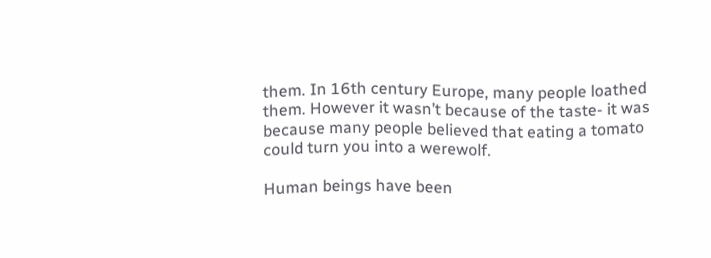them. In 16th century Europe, many people loathed them. However it wasn’t because of the taste- it was because many people believed that eating a tomato could turn you into a werewolf.

Human beings have been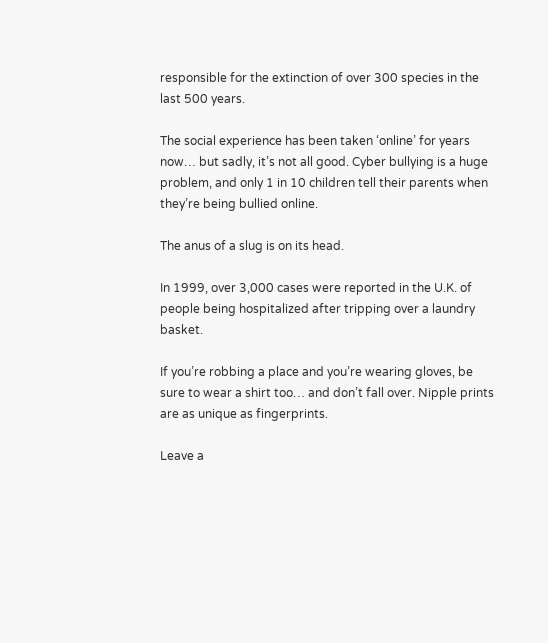responsible for the extinction of over 300 species in the last 500 years.

The social experience has been taken ‘online’ for years now… but sadly, it’s not all good. Cyber bullying is a huge problem, and only 1 in 10 children tell their parents when they’re being bullied online.

The anus of a slug is on its head.

In 1999, over 3,000 cases were reported in the U.K. of people being hospitalized after tripping over a laundry basket.

If you’re robbing a place and you’re wearing gloves, be sure to wear a shirt too… and don’t fall over. Nipple prints are as unique as fingerprints.

Leave a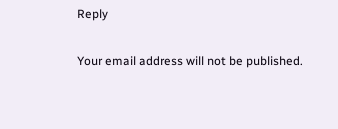Reply

Your email address will not be published.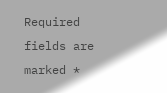Required fields are marked *